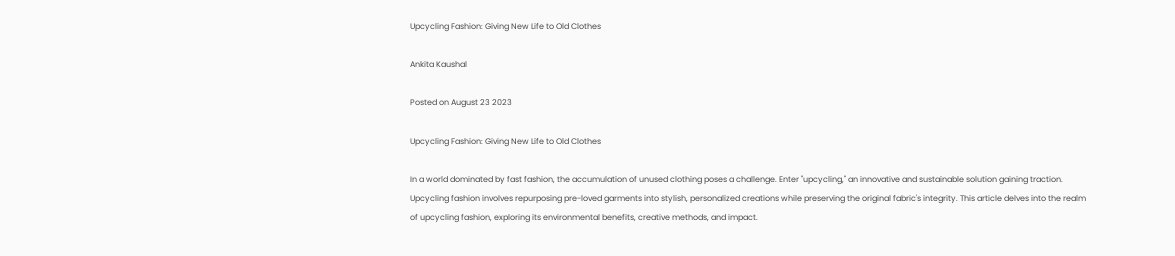Upcycling Fashion: Giving New Life to Old Clothes

Ankita Kaushal

Posted on August 23 2023

Upcycling Fashion: Giving New Life to Old Clothes

In a world dominated by fast fashion, the accumulation of unused clothing poses a challenge. Enter "upcycling," an innovative and sustainable solution gaining traction. Upcycling fashion involves repurposing pre-loved garments into stylish, personalized creations while preserving the original fabric's integrity. This article delves into the realm of upcycling fashion, exploring its environmental benefits, creative methods, and impact.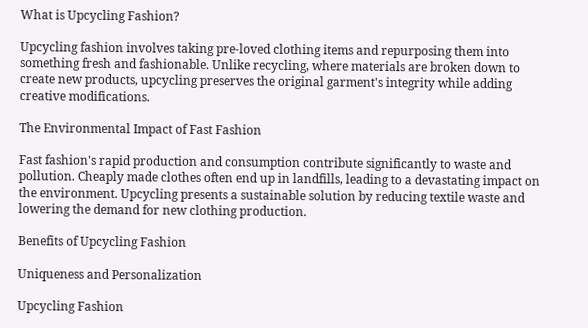What is Upcycling Fashion?

Upcycling fashion involves taking pre-loved clothing items and repurposing them into something fresh and fashionable. Unlike recycling, where materials are broken down to create new products, upcycling preserves the original garment's integrity while adding creative modifications.

The Environmental Impact of Fast Fashion

Fast fashion's rapid production and consumption contribute significantly to waste and pollution. Cheaply made clothes often end up in landfills, leading to a devastating impact on the environment. Upcycling presents a sustainable solution by reducing textile waste and lowering the demand for new clothing production.

Benefits of Upcycling Fashion

Uniqueness and Personalization

Upcycling Fashion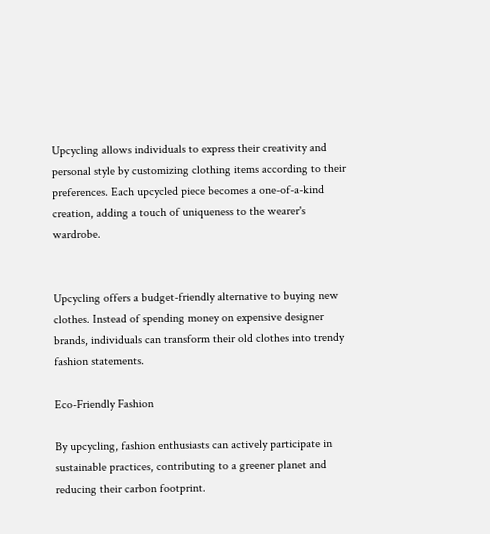Upcycling allows individuals to express their creativity and personal style by customizing clothing items according to their preferences. Each upcycled piece becomes a one-of-a-kind creation, adding a touch of uniqueness to the wearer's wardrobe.


Upcycling offers a budget-friendly alternative to buying new clothes. Instead of spending money on expensive designer brands, individuals can transform their old clothes into trendy fashion statements.

Eco-Friendly Fashion

By upcycling, fashion enthusiasts can actively participate in sustainable practices, contributing to a greener planet and reducing their carbon footprint.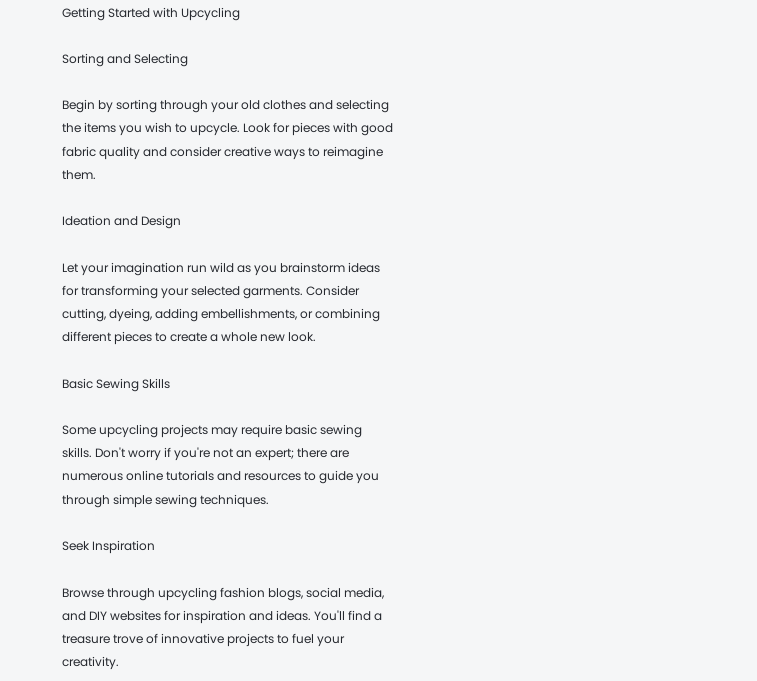Getting Started with Upcycling

Sorting and Selecting

Begin by sorting through your old clothes and selecting the items you wish to upcycle. Look for pieces with good fabric quality and consider creative ways to reimagine them.

Ideation and Design

Let your imagination run wild as you brainstorm ideas for transforming your selected garments. Consider cutting, dyeing, adding embellishments, or combining different pieces to create a whole new look.

Basic Sewing Skills

Some upcycling projects may require basic sewing skills. Don't worry if you're not an expert; there are numerous online tutorials and resources to guide you through simple sewing techniques.

Seek Inspiration

Browse through upcycling fashion blogs, social media, and DIY websites for inspiration and ideas. You'll find a treasure trove of innovative projects to fuel your creativity.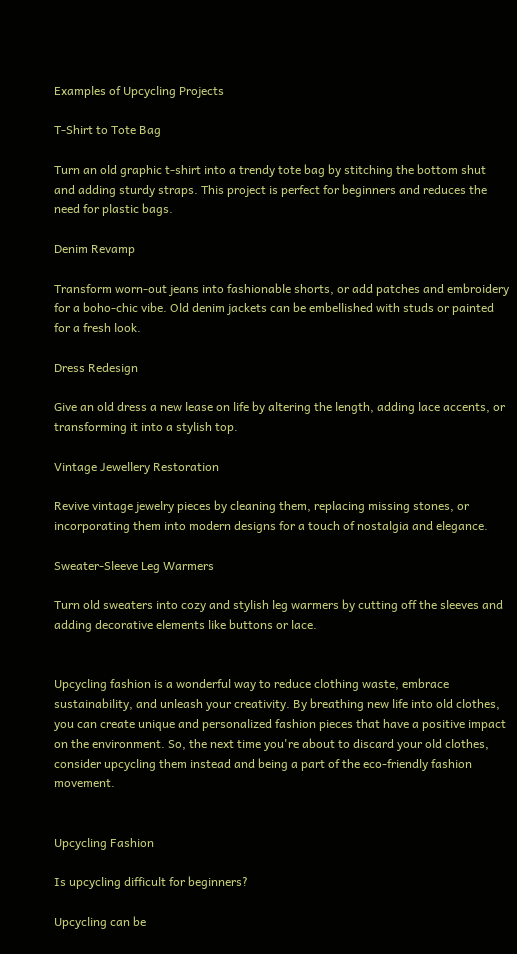Examples of Upcycling Projects

T-Shirt to Tote Bag

Turn an old graphic t-shirt into a trendy tote bag by stitching the bottom shut and adding sturdy straps. This project is perfect for beginners and reduces the need for plastic bags.

Denim Revamp

Transform worn-out jeans into fashionable shorts, or add patches and embroidery for a boho-chic vibe. Old denim jackets can be embellished with studs or painted for a fresh look.

Dress Redesign

Give an old dress a new lease on life by altering the length, adding lace accents, or transforming it into a stylish top.

Vintage Jewellery Restoration

Revive vintage jewelry pieces by cleaning them, replacing missing stones, or incorporating them into modern designs for a touch of nostalgia and elegance.

Sweater-Sleeve Leg Warmers

Turn old sweaters into cozy and stylish leg warmers by cutting off the sleeves and adding decorative elements like buttons or lace.


Upcycling fashion is a wonderful way to reduce clothing waste, embrace sustainability, and unleash your creativity. By breathing new life into old clothes, you can create unique and personalized fashion pieces that have a positive impact on the environment. So, the next time you're about to discard your old clothes, consider upcycling them instead and being a part of the eco-friendly fashion movement.


Upcycling Fashion

Is upcycling difficult for beginners?

Upcycling can be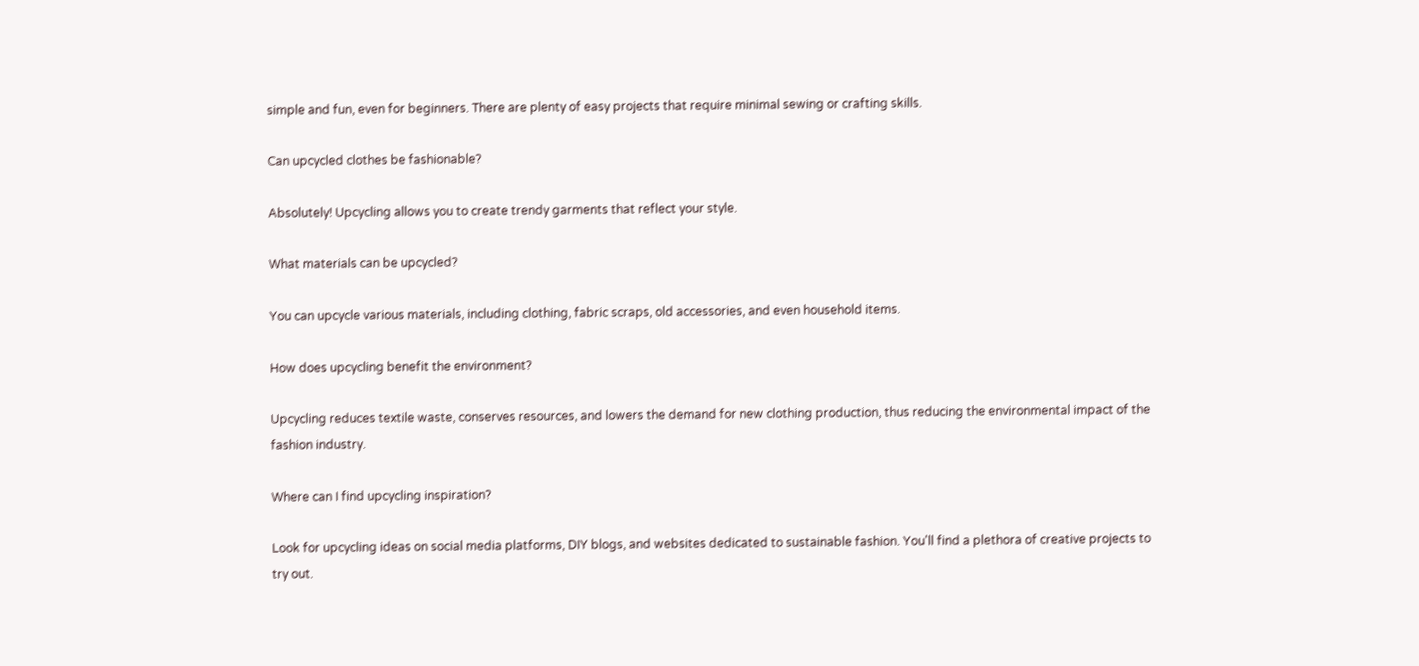simple and fun, even for beginners. There are plenty of easy projects that require minimal sewing or crafting skills.

Can upcycled clothes be fashionable?

Absolutely! Upcycling allows you to create trendy garments that reflect your style.

What materials can be upcycled?

You can upcycle various materials, including clothing, fabric scraps, old accessories, and even household items.

How does upcycling benefit the environment?

Upcycling reduces textile waste, conserves resources, and lowers the demand for new clothing production, thus reducing the environmental impact of the fashion industry.

Where can I find upcycling inspiration?

Look for upcycling ideas on social media platforms, DIY blogs, and websites dedicated to sustainable fashion. You'll find a plethora of creative projects to try out.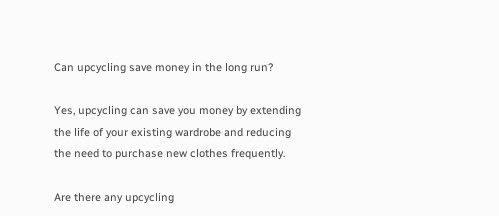Can upcycling save money in the long run?

Yes, upcycling can save you money by extending the life of your existing wardrobe and reducing the need to purchase new clothes frequently.

Are there any upcycling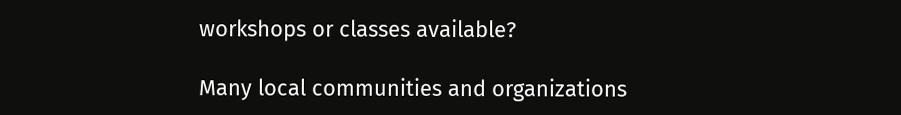workshops or classes available?

Many local communities and organizations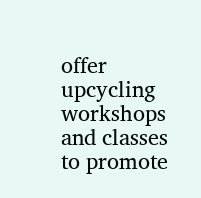offer upcycling workshops and classes to promote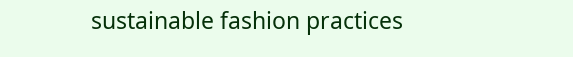sustainable fashion practices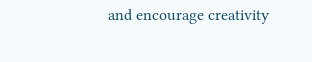and encourage creativity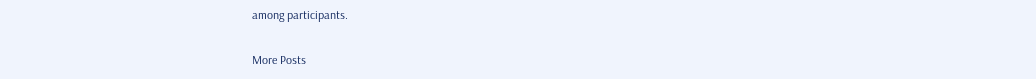among participants.

More Posts